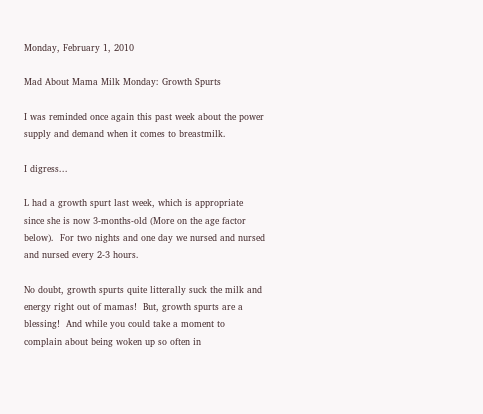Monday, February 1, 2010

Mad About Mama Milk Monday: Growth Spurts

I was reminded once again this past week about the power supply and demand when it comes to breastmilk.

I digress...

L had a growth spurt last week, which is appropriate since she is now 3-months-old (More on the age factor below).  For two nights and one day we nursed and nursed and nursed every 2-3 hours.

No doubt, growth spurts quite litterally suck the milk and energy right out of mamas!  But, growth spurts are a blessing!  And while you could take a moment to complain about being woken up so often in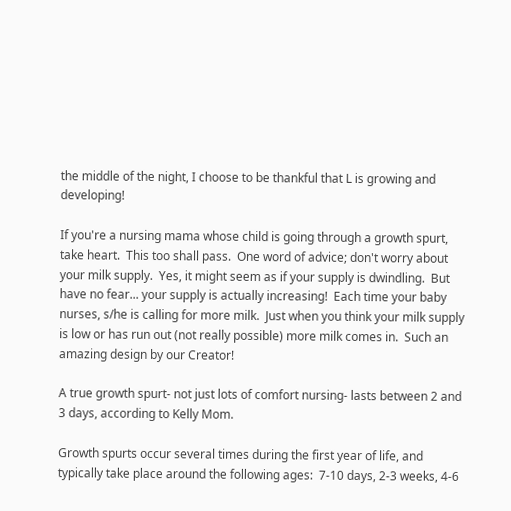the middle of the night, I choose to be thankful that L is growing and developing!

If you're a nursing mama whose child is going through a growth spurt, take heart.  This too shall pass.  One word of advice; don't worry about your milk supply.  Yes, it might seem as if your supply is dwindling.  But have no fear... your supply is actually increasing!  Each time your baby nurses, s/he is calling for more milk.  Just when you think your milk supply is low or has run out (not really possible) more milk comes in.  Such an amazing design by our Creator!

A true growth spurt- not just lots of comfort nursing- lasts between 2 and 3 days, according to Kelly Mom.

Growth spurts occur several times during the first year of life, and typically take place around the following ages:  7-10 days, 2-3 weeks, 4-6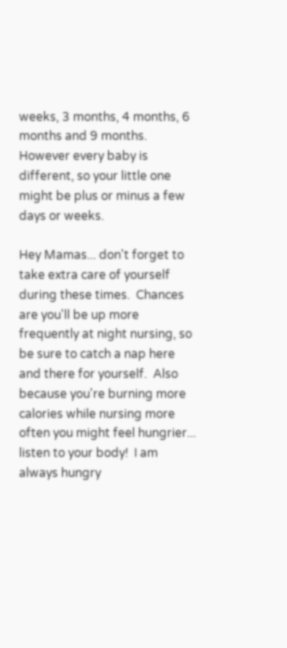weeks, 3 months, 4 months, 6 months and 9 months. However every baby is different, so your little one might be plus or minus a few days or weeks.

Hey Mamas... don't forget to take extra care of yourself during these times.  Chances are you'll be up more frequently at night nursing, so be sure to catch a nap here and there for yourself.  Also because you're burning more calories while nursing more often you might feel hungrier... listen to your body!  I am always hungry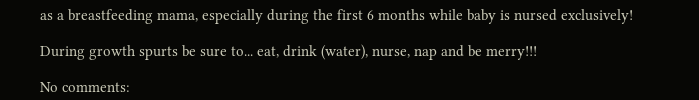as a breastfeeding mama, especially during the first 6 months while baby is nursed exclusively!

During growth spurts be sure to... eat, drink (water), nurse, nap and be merry!!!

No comments: